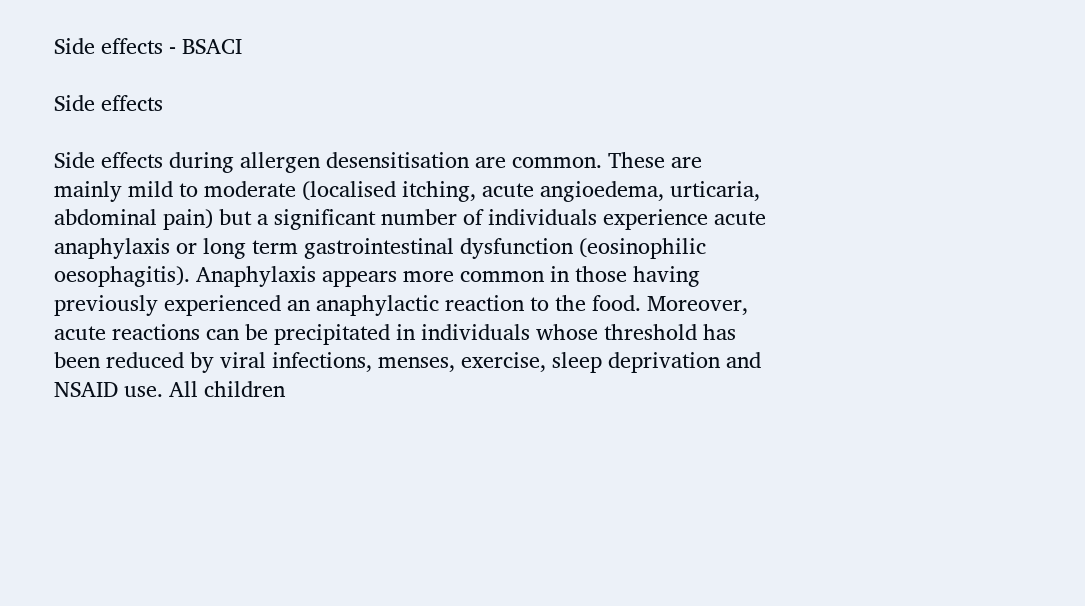Side effects - BSACI

Side effects

Side effects during allergen desensitisation are common. These are mainly mild to moderate (localised itching, acute angioedema, urticaria, abdominal pain) but a significant number of individuals experience acute anaphylaxis or long term gastrointestinal dysfunction (eosinophilic oesophagitis). Anaphylaxis appears more common in those having previously experienced an anaphylactic reaction to the food. Moreover, acute reactions can be precipitated in individuals whose threshold has been reduced by viral infections, menses, exercise, sleep deprivation and NSAID use. All children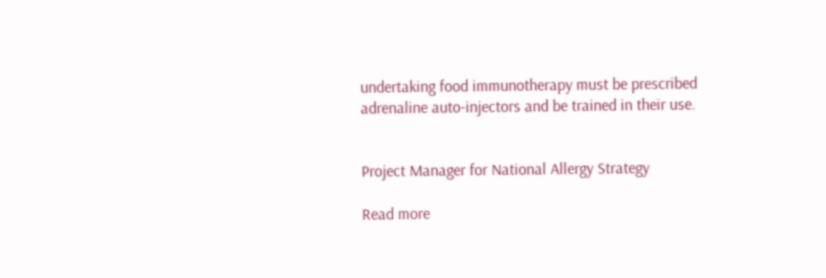undertaking food immunotherapy must be prescribed adrenaline auto-injectors and be trained in their use.


Project Manager for National Allergy Strategy

Read more